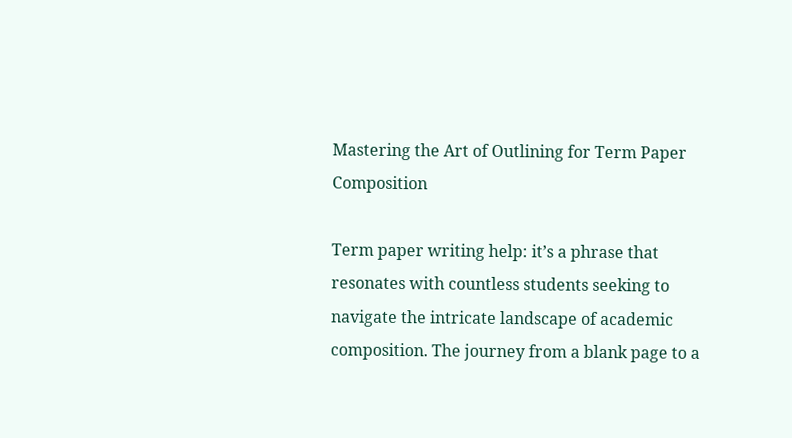Mastering the Art of Outlining for Term Paper Composition

Term paper writing help: it’s a phrase that resonates with countless students seeking to navigate the intricate landscape of academic composition. The journey from a blank page to a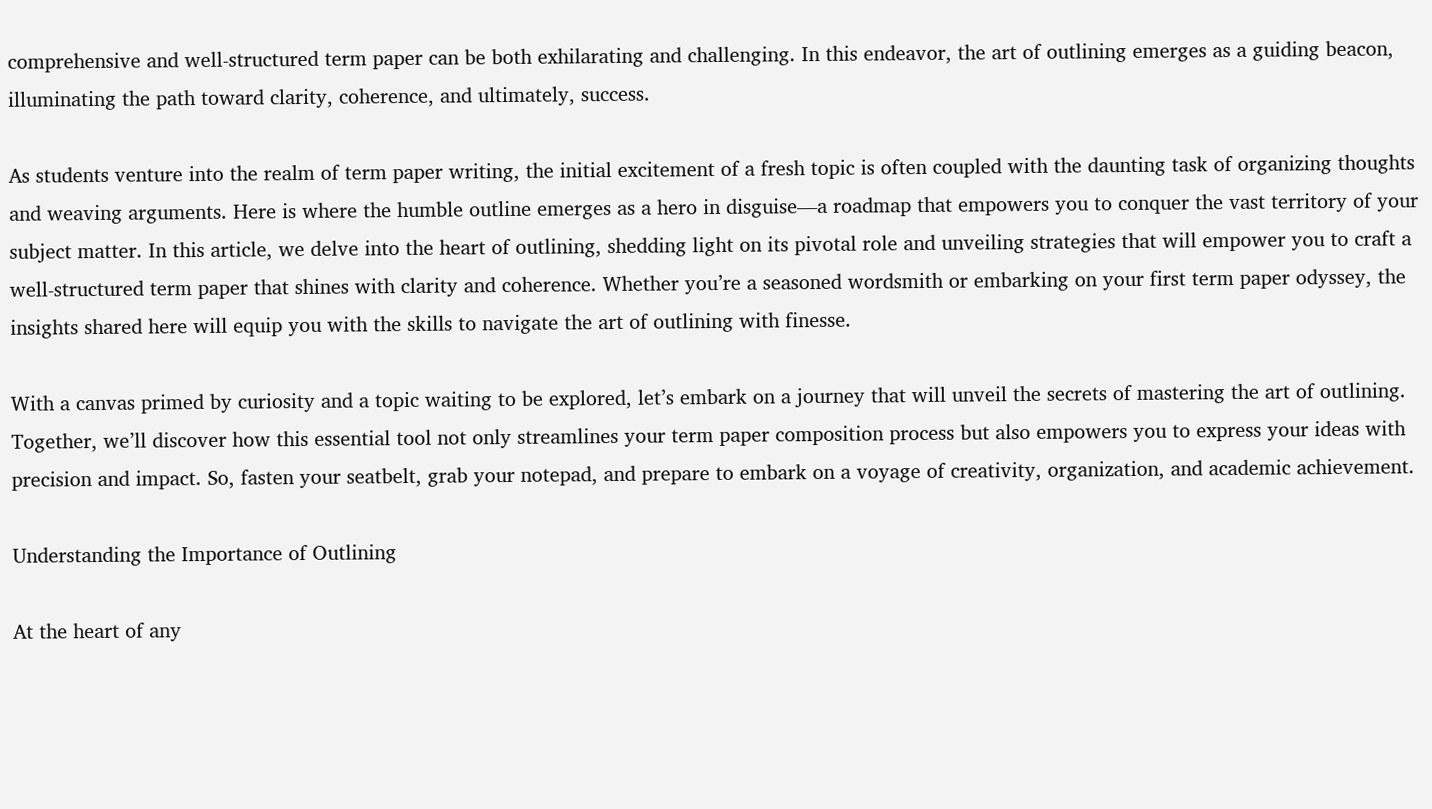comprehensive and well-structured term paper can be both exhilarating and challenging. In this endeavor, the art of outlining emerges as a guiding beacon, illuminating the path toward clarity, coherence, and ultimately, success.

As students venture into the realm of term paper writing, the initial excitement of a fresh topic is often coupled with the daunting task of organizing thoughts and weaving arguments. Here is where the humble outline emerges as a hero in disguise—a roadmap that empowers you to conquer the vast territory of your subject matter. In this article, we delve into the heart of outlining, shedding light on its pivotal role and unveiling strategies that will empower you to craft a well-structured term paper that shines with clarity and coherence. Whether you’re a seasoned wordsmith or embarking on your first term paper odyssey, the insights shared here will equip you with the skills to navigate the art of outlining with finesse.

With a canvas primed by curiosity and a topic waiting to be explored, let’s embark on a journey that will unveil the secrets of mastering the art of outlining. Together, we’ll discover how this essential tool not only streamlines your term paper composition process but also empowers you to express your ideas with precision and impact. So, fasten your seatbelt, grab your notepad, and prepare to embark on a voyage of creativity, organization, and academic achievement.

Understanding the Importance of Outlining

At the heart of any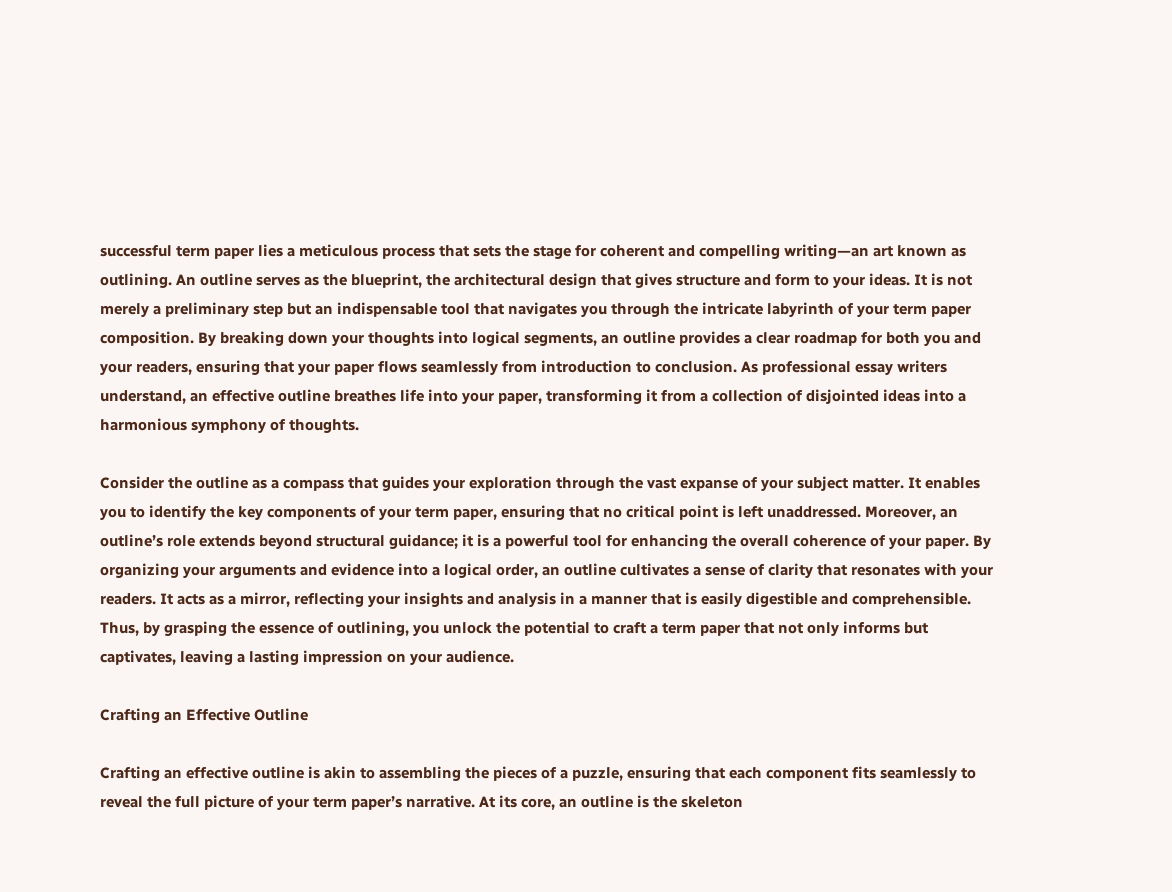successful term paper lies a meticulous process that sets the stage for coherent and compelling writing—an art known as outlining. An outline serves as the blueprint, the architectural design that gives structure and form to your ideas. It is not merely a preliminary step but an indispensable tool that navigates you through the intricate labyrinth of your term paper composition. By breaking down your thoughts into logical segments, an outline provides a clear roadmap for both you and your readers, ensuring that your paper flows seamlessly from introduction to conclusion. As professional essay writers understand, an effective outline breathes life into your paper, transforming it from a collection of disjointed ideas into a harmonious symphony of thoughts.

Consider the outline as a compass that guides your exploration through the vast expanse of your subject matter. It enables you to identify the key components of your term paper, ensuring that no critical point is left unaddressed. Moreover, an outline’s role extends beyond structural guidance; it is a powerful tool for enhancing the overall coherence of your paper. By organizing your arguments and evidence into a logical order, an outline cultivates a sense of clarity that resonates with your readers. It acts as a mirror, reflecting your insights and analysis in a manner that is easily digestible and comprehensible. Thus, by grasping the essence of outlining, you unlock the potential to craft a term paper that not only informs but captivates, leaving a lasting impression on your audience.

Crafting an Effective Outline

Crafting an effective outline is akin to assembling the pieces of a puzzle, ensuring that each component fits seamlessly to reveal the full picture of your term paper’s narrative. At its core, an outline is the skeleton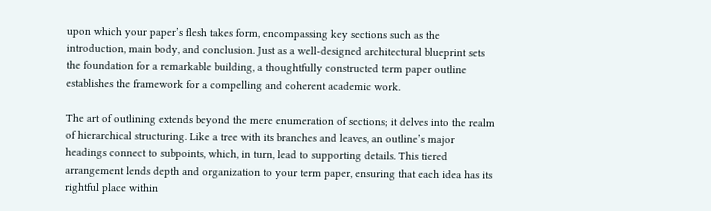upon which your paper’s flesh takes form, encompassing key sections such as the introduction, main body, and conclusion. Just as a well-designed architectural blueprint sets the foundation for a remarkable building, a thoughtfully constructed term paper outline establishes the framework for a compelling and coherent academic work.

The art of outlining extends beyond the mere enumeration of sections; it delves into the realm of hierarchical structuring. Like a tree with its branches and leaves, an outline’s major headings connect to subpoints, which, in turn, lead to supporting details. This tiered arrangement lends depth and organization to your term paper, ensuring that each idea has its rightful place within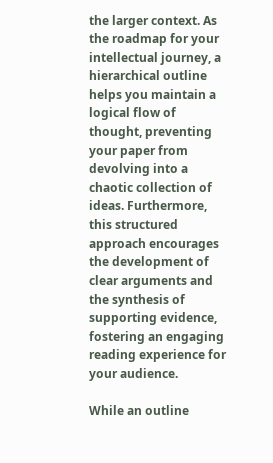the larger context. As the roadmap for your intellectual journey, a hierarchical outline helps you maintain a logical flow of thought, preventing your paper from devolving into a chaotic collection of ideas. Furthermore, this structured approach encourages the development of clear arguments and the synthesis of supporting evidence, fostering an engaging reading experience for your audience.

While an outline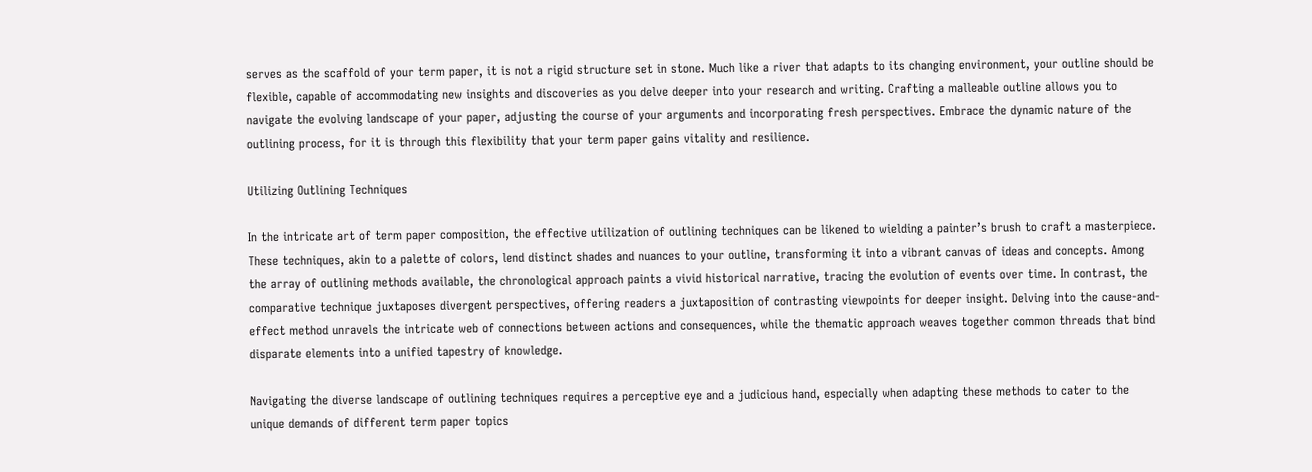serves as the scaffold of your term paper, it is not a rigid structure set in stone. Much like a river that adapts to its changing environment, your outline should be flexible, capable of accommodating new insights and discoveries as you delve deeper into your research and writing. Crafting a malleable outline allows you to navigate the evolving landscape of your paper, adjusting the course of your arguments and incorporating fresh perspectives. Embrace the dynamic nature of the outlining process, for it is through this flexibility that your term paper gains vitality and resilience.

Utilizing Outlining Techniques

In the intricate art of term paper composition, the effective utilization of outlining techniques can be likened to wielding a painter’s brush to craft a masterpiece. These techniques, akin to a palette of colors, lend distinct shades and nuances to your outline, transforming it into a vibrant canvas of ideas and concepts. Among the array of outlining methods available, the chronological approach paints a vivid historical narrative, tracing the evolution of events over time. In contrast, the comparative technique juxtaposes divergent perspectives, offering readers a juxtaposition of contrasting viewpoints for deeper insight. Delving into the cause-and-effect method unravels the intricate web of connections between actions and consequences, while the thematic approach weaves together common threads that bind disparate elements into a unified tapestry of knowledge.

Navigating the diverse landscape of outlining techniques requires a perceptive eye and a judicious hand, especially when adapting these methods to cater to the unique demands of different term paper topics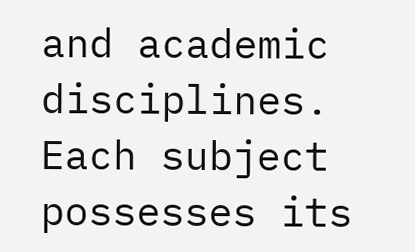and academic disciplines. Each subject possesses its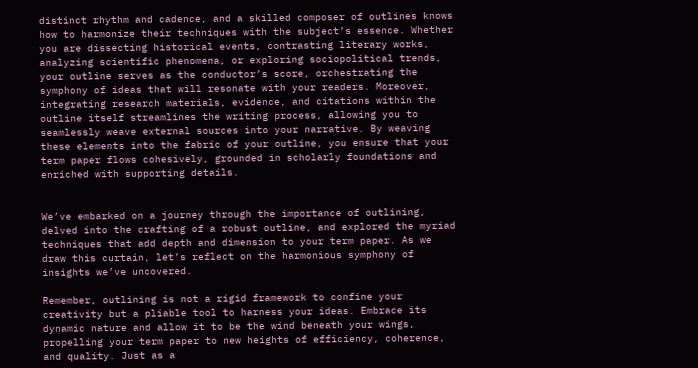distinct rhythm and cadence, and a skilled composer of outlines knows how to harmonize their techniques with the subject’s essence. Whether you are dissecting historical events, contrasting literary works, analyzing scientific phenomena, or exploring sociopolitical trends, your outline serves as the conductor’s score, orchestrating the symphony of ideas that will resonate with your readers. Moreover, integrating research materials, evidence, and citations within the outline itself streamlines the writing process, allowing you to seamlessly weave external sources into your narrative. By weaving these elements into the fabric of your outline, you ensure that your term paper flows cohesively, grounded in scholarly foundations and enriched with supporting details.


We’ve embarked on a journey through the importance of outlining, delved into the crafting of a robust outline, and explored the myriad techniques that add depth and dimension to your term paper. As we draw this curtain, let’s reflect on the harmonious symphony of insights we’ve uncovered.

Remember, outlining is not a rigid framework to confine your creativity but a pliable tool to harness your ideas. Embrace its dynamic nature and allow it to be the wind beneath your wings, propelling your term paper to new heights of efficiency, coherence, and quality. Just as a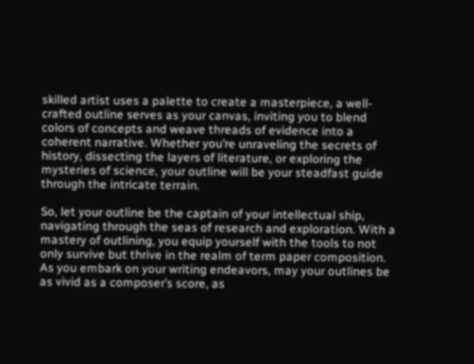skilled artist uses a palette to create a masterpiece, a well-crafted outline serves as your canvas, inviting you to blend colors of concepts and weave threads of evidence into a coherent narrative. Whether you’re unraveling the secrets of history, dissecting the layers of literature, or exploring the mysteries of science, your outline will be your steadfast guide through the intricate terrain.

So, let your outline be the captain of your intellectual ship, navigating through the seas of research and exploration. With a mastery of outlining, you equip yourself with the tools to not only survive but thrive in the realm of term paper composition. As you embark on your writing endeavors, may your outlines be as vivid as a composer’s score, as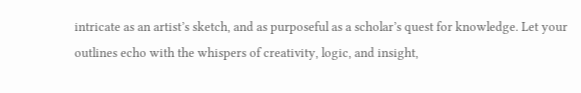intricate as an artist’s sketch, and as purposeful as a scholar’s quest for knowledge. Let your outlines echo with the whispers of creativity, logic, and insight,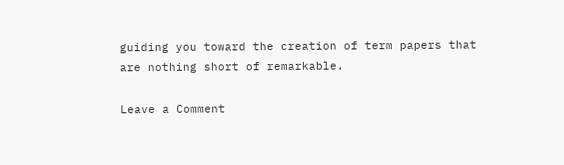guiding you toward the creation of term papers that are nothing short of remarkable.

Leave a Comment